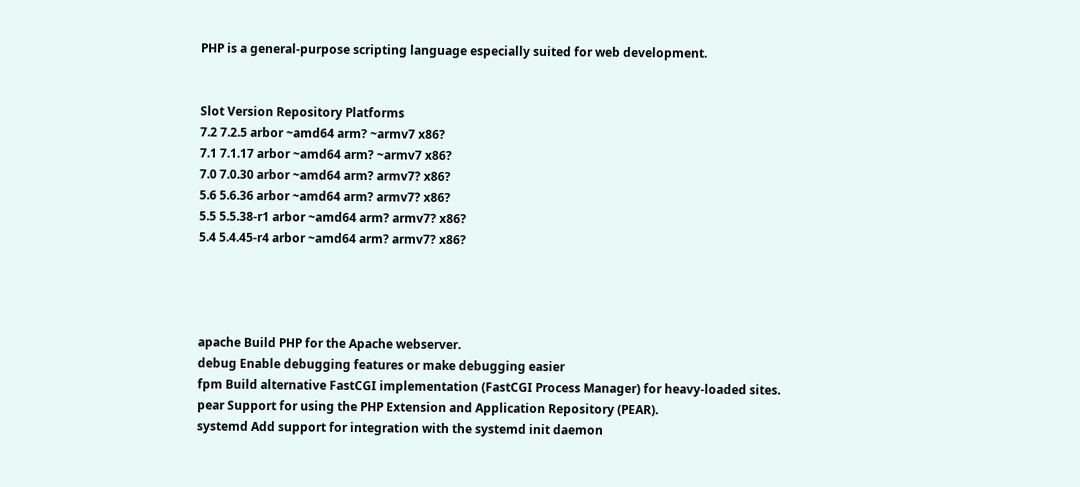PHP is a general-purpose scripting language especially suited for web development.


Slot Version Repository Platforms
7.2 7.2.5 arbor ~amd64 arm? ~armv7 x86?
7.1 7.1.17 arbor ~amd64 arm? ~armv7 x86?
7.0 7.0.30 arbor ~amd64 arm? armv7? x86?
5.6 5.6.36 arbor ~amd64 arm? armv7? x86?
5.5 5.5.38-r1 arbor ~amd64 arm? armv7? x86?
5.4 5.4.45-r4 arbor ~amd64 arm? armv7? x86?




apache Build PHP for the Apache webserver.
debug Enable debugging features or make debugging easier
fpm Build alternative FastCGI implementation (FastCGI Process Manager) for heavy-loaded sites.
pear Support for using the PHP Extension and Application Repository (PEAR).
systemd Add support for integration with the systemd init daemon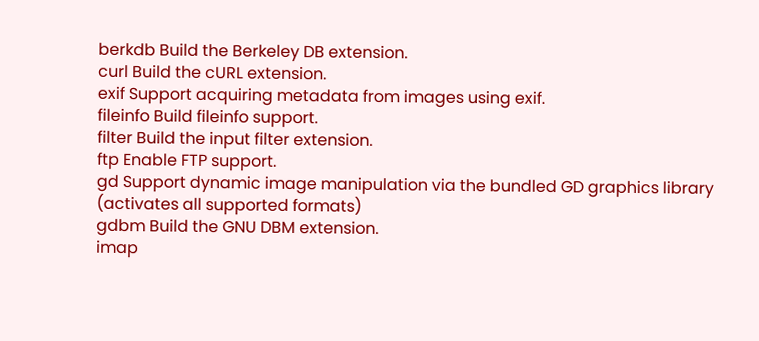berkdb Build the Berkeley DB extension.
curl Build the cURL extension.
exif Support acquiring metadata from images using exif.
fileinfo Build fileinfo support.
filter Build the input filter extension.
ftp Enable FTP support.
gd Support dynamic image manipulation via the bundled GD graphics library (activates all supported formats)
gdbm Build the GNU DBM extension.
imap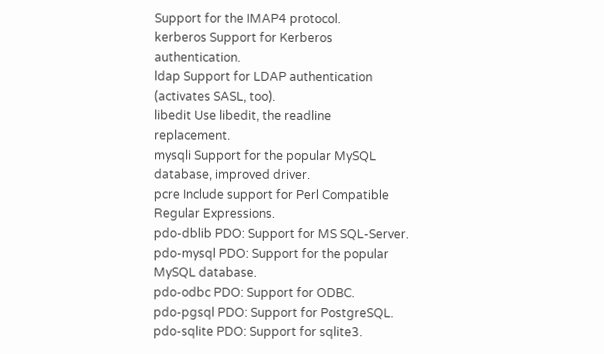Support for the IMAP4 protocol.
kerberos Support for Kerberos authentication.
ldap Support for LDAP authentication (activates SASL, too).
libedit Use libedit, the readline replacement.
mysqli Support for the popular MySQL database, improved driver.
pcre Include support for Perl Compatible Regular Expressions.
pdo-dblib PDO: Support for MS SQL-Server.
pdo-mysql PDO: Support for the popular MySQL database.
pdo-odbc PDO: Support for ODBC.
pdo-pgsql PDO: Support for PostgreSQL.
pdo-sqlite PDO: Support for sqlite3.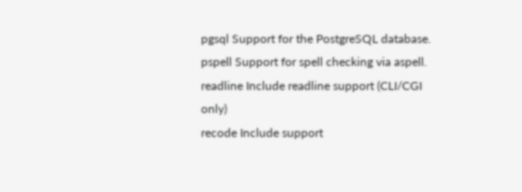pgsql Support for the PostgreSQL database.
pspell Support for spell checking via aspell.
readline Include readline support (CLI/CGI only)
recode Include support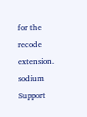for the recode extension.
sodium Support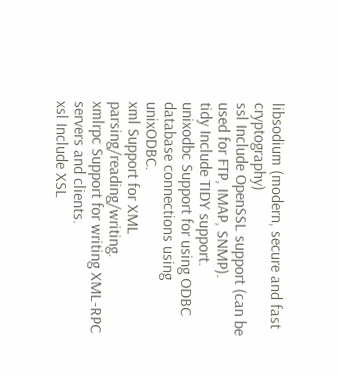libsodium (modern, secure and fast cryptography)
ssl Include OpenSSL support (can be used for FTP, IMAP, SNMP).
tidy Include TIDY support.
unixodbc Support for using ODBC database connections using unixODBC.
xml Support for XML parsing/reading/writing.
xmlrpc Support for writing XML-RPC servers and clients.
xsl Include XSL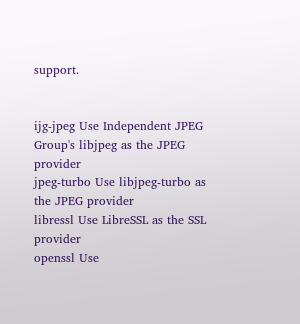support.


ijg-jpeg Use Independent JPEG Group's libjpeg as the JPEG provider
jpeg-turbo Use libjpeg-turbo as the JPEG provider
libressl Use LibreSSL as the SSL provider
openssl Use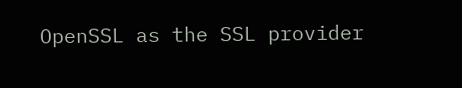OpenSSL as the SSL provider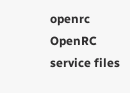openrc OpenRC service files